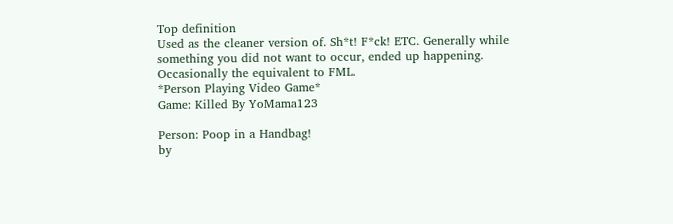Top definition
Used as the cleaner version of. Sh*t! F*ck! ETC. Generally while something you did not want to occur, ended up happening.
Occasionally the equivalent to FML.
*Person Playing Video Game*
Game: Killed By YoMama123

Person: Poop in a Handbag!
by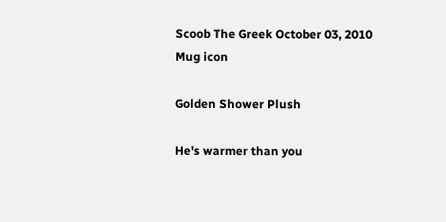Scoob The Greek October 03, 2010
Mug icon

Golden Shower Plush

He's warmer than you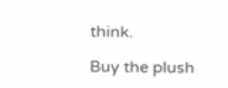think.

Buy the plush